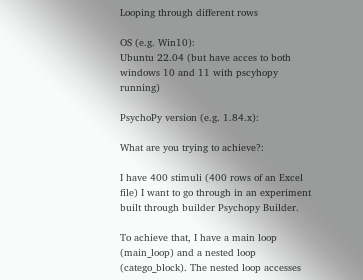Looping through different rows

OS (e.g. Win10):
Ubuntu 22.04 (but have acces to both windows 10 and 11 with pscyhopy running)

PsychoPy version (e.g. 1.84.x):

What are you trying to achieve?:

I have 400 stimuli (400 rows of an Excel file) I want to go through in an experiment built through builder Psychopy Builder.

To achieve that, I have a main loop (main_loop) and a nested loop (catego_block). The nested loop accesses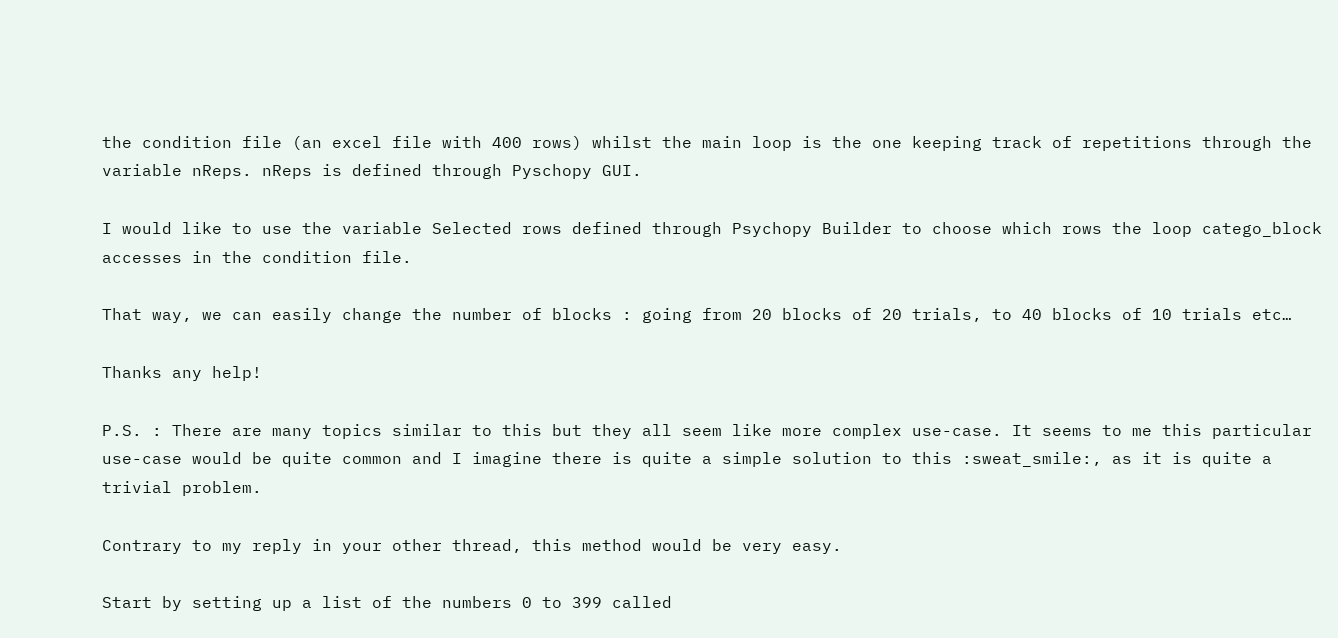the condition file (an excel file with 400 rows) whilst the main loop is the one keeping track of repetitions through the variable nReps. nReps is defined through Pyschopy GUI.

I would like to use the variable Selected rows defined through Psychopy Builder to choose which rows the loop catego_block accesses in the condition file.

That way, we can easily change the number of blocks : going from 20 blocks of 20 trials, to 40 blocks of 10 trials etc…

Thanks any help!

P.S. : There are many topics similar to this but they all seem like more complex use-case. It seems to me this particular use-case would be quite common and I imagine there is quite a simple solution to this :sweat_smile:, as it is quite a trivial problem.

Contrary to my reply in your other thread, this method would be very easy.

Start by setting up a list of the numbers 0 to 399 called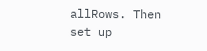allRows. Then set up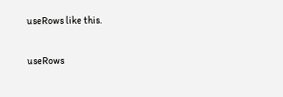useRows like this.

useRows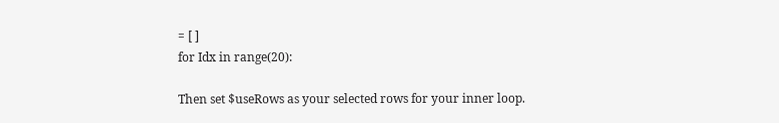= [ ]
for Idx in range(20):

Then set $useRows as your selected rows for your inner loop.